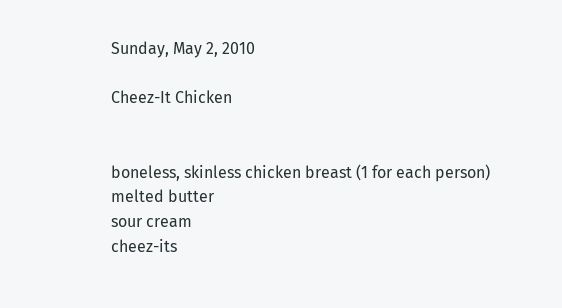Sunday, May 2, 2010

Cheez-It Chicken


boneless, skinless chicken breast (1 for each person)
melted butter
sour cream
cheez-its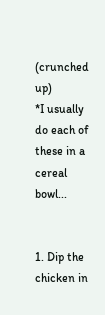(crunched up)
*I usually do each of these in a cereal bowl...


1. Dip the chicken in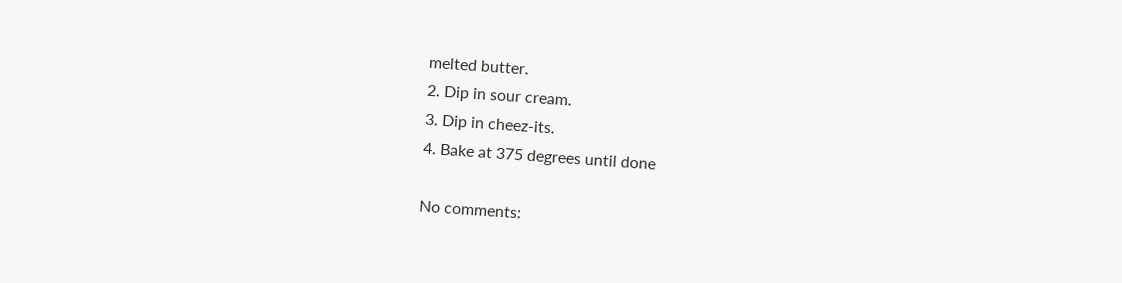melted butter.
2. Dip in sour cream.
3. Dip in cheez-its.
4. Bake at 375 degrees until done

No comments: